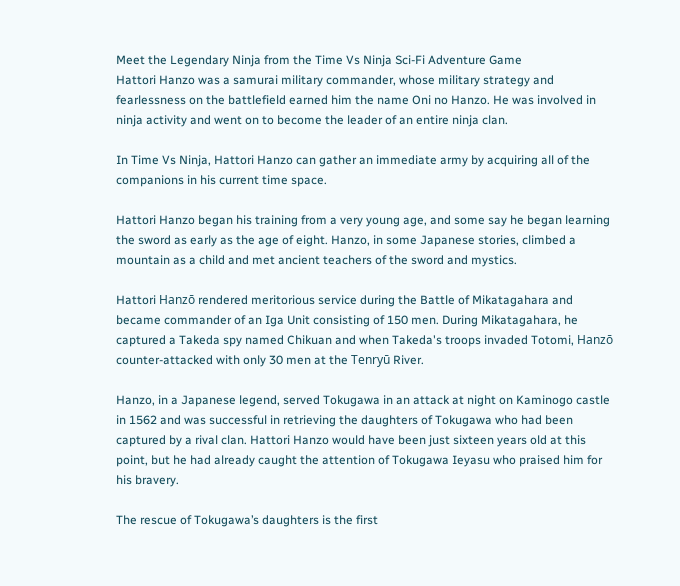Meet the Legendary Ninja from the Time Vs Ninja Sci-Fi Adventure Game
Hattori Hanzo was a samurai military commander, whose military strategy and fearlessness on the battlefield earned him the name Oni no Hanzo. He was involved in ninja activity and went on to become the leader of an entire ninja clan.

In Time Vs Ninja, Hattori Hanzo can gather an immediate army by acquiring all of the companions in his current time space.

Hattori Hanzo began his training from a very young age, and some say he began learning the sword as early as the age of eight. Hanzo, in some Japanese stories, climbed a mountain as a child and met ancient teachers of the sword and mystics.

Hattori Hanzō rendered meritorious service during the Battle of Mikatagahara and became commander of an Iga Unit consisting of 150 men. During Mikatagahara, he captured a Takeda spy named Chikuan and when Takeda's troops invaded Totomi, Hanzō counter-attacked with only 30 men at the Tenryū River.

Hanzo, in a Japanese legend, served Tokugawa in an attack at night on Kaminogo castle in 1562 and was successful in retrieving the daughters of Tokugawa who had been captured by a rival clan. Hattori Hanzo would have been just sixteen years old at this point, but he had already caught the attention of Tokugawa Ieyasu who praised him for his bravery.

The rescue of Tokugawa’s daughters is the first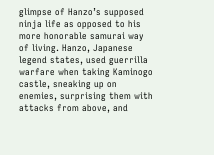glimpse of Hanzo’s supposed ninja life as opposed to his more honorable samurai way of living. Hanzo, Japanese legend states, used guerrilla warfare when taking Kaminogo castle, sneaking up on enemies, surprising them with attacks from above, and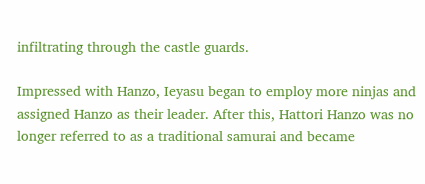infiltrating through the castle guards.

Impressed with Hanzo, Ieyasu began to employ more ninjas and assigned Hanzo as their leader. After this, Hattori Hanzo was no longer referred to as a traditional samurai and became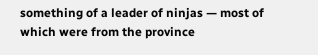something of a leader of ninjas — most of which were from the province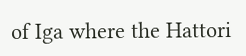of Iga where the Hattori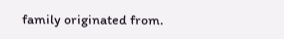family originated from.